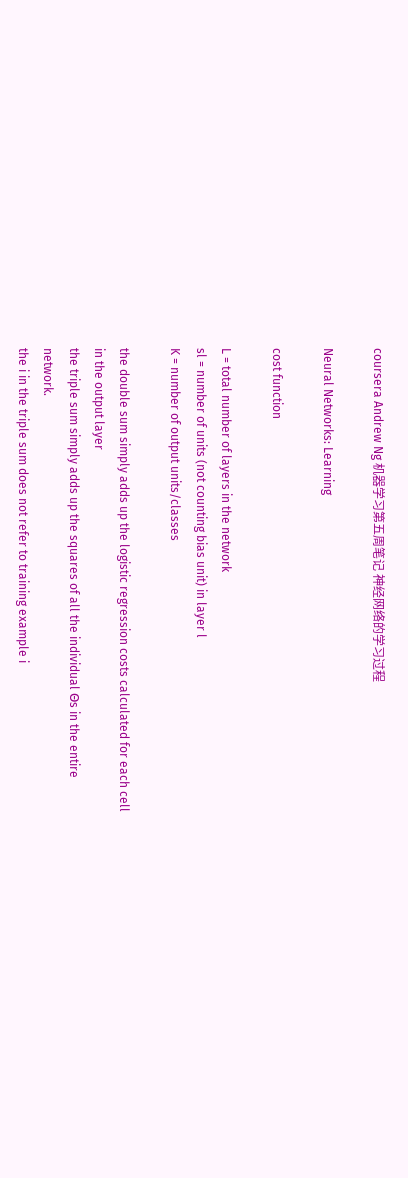coursera Andrew Ng 机器学习第五周笔记 神经网络的学习过程

Neural Networks: Learning

cost function

L = total number of layers in the network
sl = number of units (not counting bias unit) in layer l
K = number of output units/classes

the double sum simply adds up the logistic regression costs calculated for each cell in the output layer
the triple sum simply adds up the squares of all the individual Θs in the entire network.
the i in the triple sum does not refer to training example i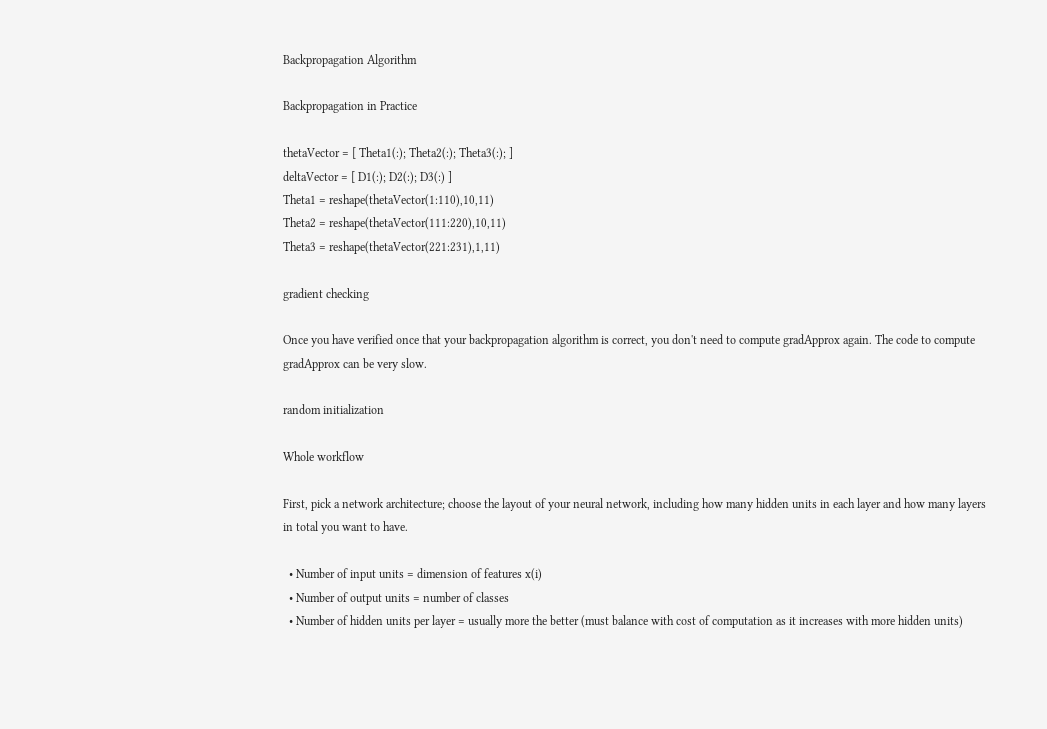Backpropagation Algorithm

Backpropagation in Practice

thetaVector = [ Theta1(:); Theta2(:); Theta3(:); ]
deltaVector = [ D1(:); D2(:); D3(:) ]
Theta1 = reshape(thetaVector(1:110),10,11)
Theta2 = reshape(thetaVector(111:220),10,11)
Theta3 = reshape(thetaVector(221:231),1,11)

gradient checking

Once you have verified once that your backpropagation algorithm is correct, you don't need to compute gradApprox again. The code to compute gradApprox can be very slow.

random initialization

Whole workflow

First, pick a network architecture; choose the layout of your neural network, including how many hidden units in each layer and how many layers in total you want to have.

  • Number of input units = dimension of features x(i)
  • Number of output units = number of classes
  • Number of hidden units per layer = usually more the better (must balance with cost of computation as it increases with more hidden units)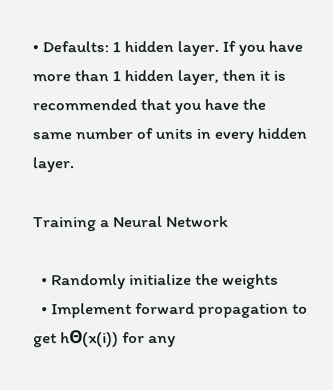• Defaults: 1 hidden layer. If you have more than 1 hidden layer, then it is recommended that you have the same number of units in every hidden layer.

Training a Neural Network

  • Randomly initialize the weights
  • Implement forward propagation to get hΘ(x(i)) for any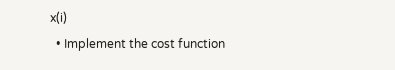x(i)
  • Implement the cost function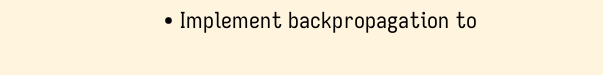• Implement backpropagation to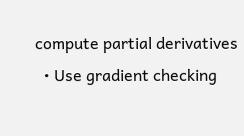compute partial derivatives
  • Use gradient checking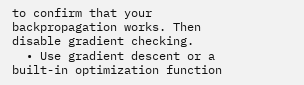to confirm that your backpropagation works. Then disable gradient checking.
  • Use gradient descent or a built-in optimization function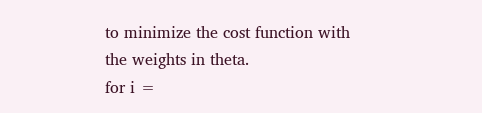to minimize the cost function with the weights in theta.
for i =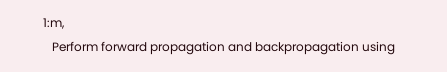1:m,
   Perform forward propagation and backpropagation using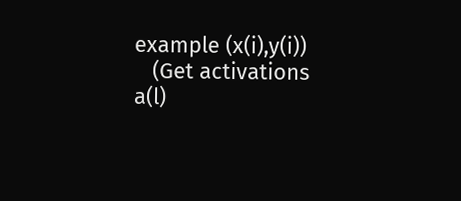example (x(i),y(i))
   (Get activations a(l)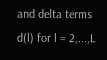and delta terms d(l) for l = 2,...,L